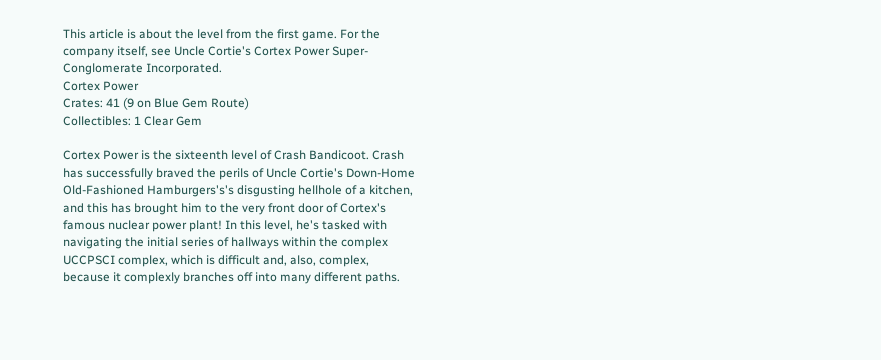This article is about the level from the first game. For the company itself, see Uncle Cortie's Cortex Power Super-Conglomerate Incorporated.
Cortex Power
Crates: 41 (9 on Blue Gem Route)
Collectibles: 1 Clear Gem

Cortex Power is the sixteenth level of Crash Bandicoot. Crash has successfully braved the perils of Uncle Cortie's Down-Home Old-Fashioned Hamburgers's's disgusting hellhole of a kitchen, and this has brought him to the very front door of Cortex's famous nuclear power plant! In this level, he's tasked with navigating the initial series of hallways within the complex UCCPSCI complex, which is difficult and, also, complex, because it complexly branches off into many different paths.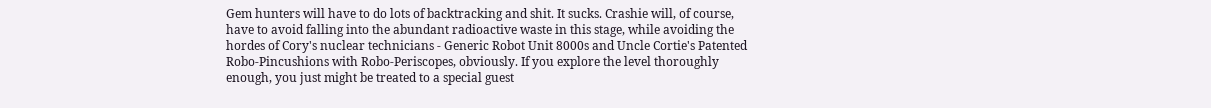Gem hunters will have to do lots of backtracking and shit. It sucks. Crashie will, of course, have to avoid falling into the abundant radioactive waste in this stage, while avoiding the hordes of Cory's nuclear technicians - Generic Robot Unit 8000s and Uncle Cortie's Patented Robo-Pincushions with Robo-Periscopes, obviously. If you explore the level thoroughly enough, you just might be treated to a special guest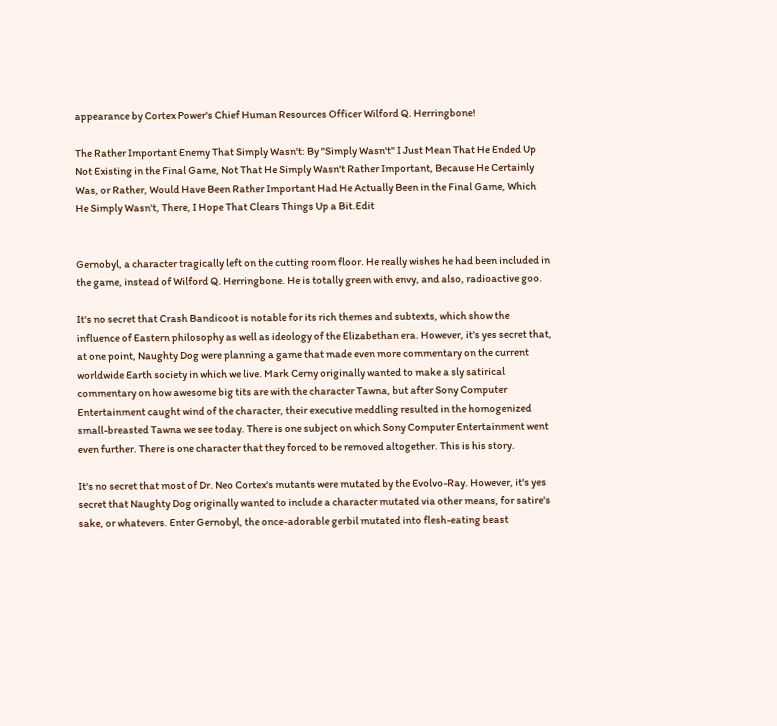appearance by Cortex Power's Chief Human Resources Officer Wilford Q. Herringbone!

The Rather Important Enemy That Simply Wasn't: By "Simply Wasn't" I Just Mean That He Ended Up Not Existing in the Final Game, Not That He Simply Wasn't Rather Important, Because He Certainly Was, or Rather, Would Have Been Rather Important Had He Actually Been in the Final Game, Which He Simply Wasn't, There, I Hope That Clears Things Up a Bit.Edit


Gernobyl, a character tragically left on the cutting room floor. He really wishes he had been included in the game, instead of Wilford Q. Herringbone. He is totally green with envy, and also, radioactive goo.

It's no secret that Crash Bandicoot is notable for its rich themes and subtexts, which show the influence of Eastern philosophy as well as ideology of the Elizabethan era. However, it's yes secret that, at one point, Naughty Dog were planning a game that made even more commentary on the current worldwide Earth society in which we live. Mark Cerny originally wanted to make a sly satirical commentary on how awesome big tits are with the character Tawna, but after Sony Computer Entertainment caught wind of the character, their executive meddling resulted in the homogenized small-breasted Tawna we see today. There is one subject on which Sony Computer Entertainment went even further. There is one character that they forced to be removed altogether. This is his story.

It's no secret that most of Dr. Neo Cortex's mutants were mutated by the Evolvo-Ray. However, it's yes secret that Naughty Dog originally wanted to include a character mutated via other means, for satire's sake, or whatevers. Enter Gernobyl, the once-adorable gerbil mutated into flesh-eating beast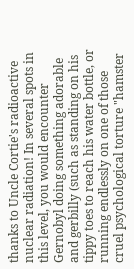thanks to Uncle Cortie's radioactive nuclear radiation! In several spots in this level, you would encounter Gernobyl doing something adorable and gerbilly (such as standing on his tippy toes to reach his water bottle, or running endlessly on one of those cruel psychological torture "hamster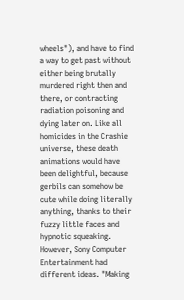wheels"), and have to find a way to get past without either being brutally murdered right then and there, or contracting radiation poisoning and dying later on. Like all homicides in the Crashie universe, these death animations would have been delightful, because gerbils can somehow be cute while doing literally anything, thanks to their fuzzy little faces and hypnotic squeaking. However, Sony Computer Entertainment had different ideas. "Making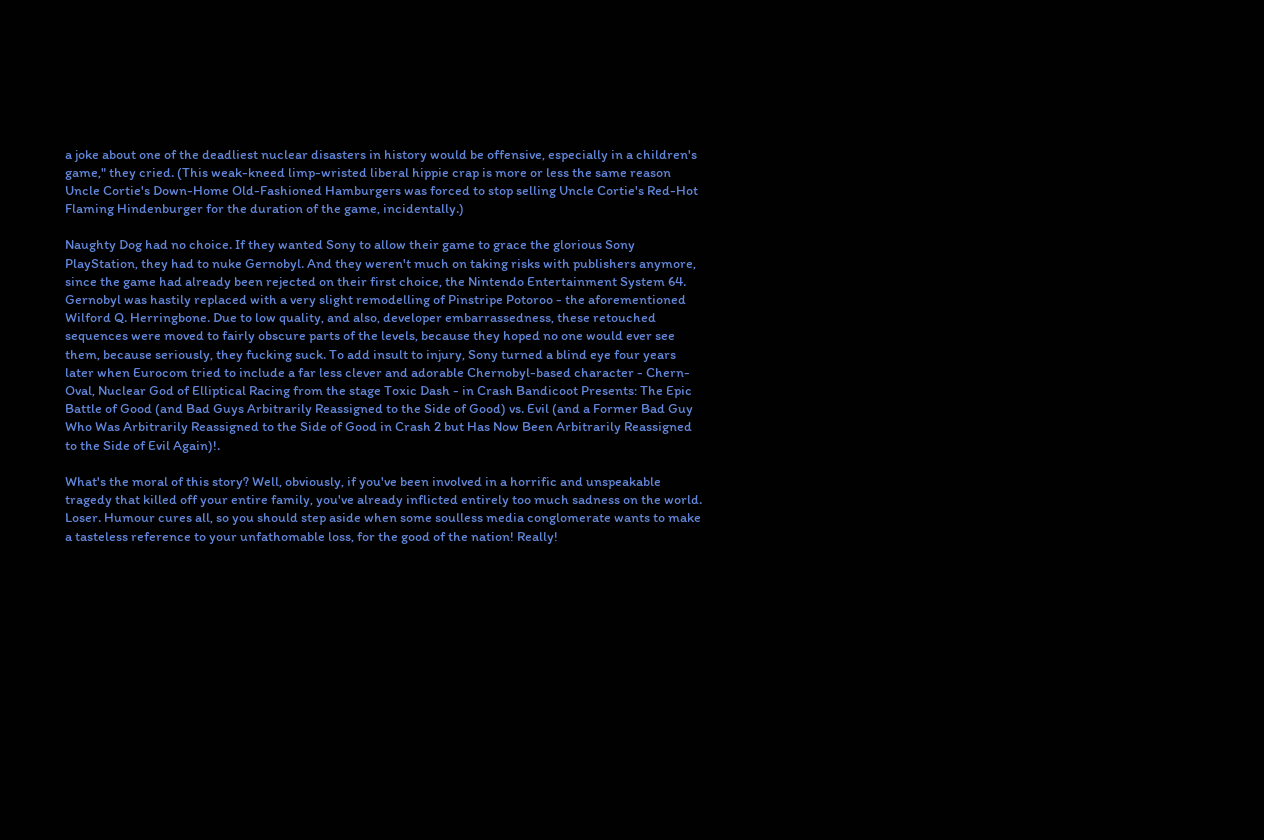a joke about one of the deadliest nuclear disasters in history would be offensive, especially in a children's game," they cried. (This weak-kneed limp-wristed liberal hippie crap is more or less the same reason Uncle Cortie's Down-Home Old-Fashioned Hamburgers was forced to stop selling Uncle Cortie's Red-Hot Flaming Hindenburger for the duration of the game, incidentally.)

Naughty Dog had no choice. If they wanted Sony to allow their game to grace the glorious Sony PlayStation, they had to nuke Gernobyl. And they weren't much on taking risks with publishers anymore, since the game had already been rejected on their first choice, the Nintendo Entertainment System 64. Gernobyl was hastily replaced with a very slight remodelling of Pinstripe Potoroo - the aforementioned Wilford Q. Herringbone. Due to low quality, and also, developer embarrassedness, these retouched sequences were moved to fairly obscure parts of the levels, because they hoped no one would ever see them, because seriously, they fucking suck. To add insult to injury, Sony turned a blind eye four years later when Eurocom tried to include a far less clever and adorable Chernobyl-based character - Chern-Oval, Nuclear God of Elliptical Racing from the stage Toxic Dash - in Crash Bandicoot Presents: The Epic Battle of Good (and Bad Guys Arbitrarily Reassigned to the Side of Good) vs. Evil (and a Former Bad Guy Who Was Arbitrarily Reassigned to the Side of Good in Crash 2 but Has Now Been Arbitrarily Reassigned to the Side of Evil Again)!.

What's the moral of this story? Well, obviously, if you've been involved in a horrific and unspeakable tragedy that killed off your entire family, you've already inflicted entirely too much sadness on the world. Loser. Humour cures all, so you should step aside when some soulless media conglomerate wants to make a tasteless reference to your unfathomable loss, for the good of the nation! Really!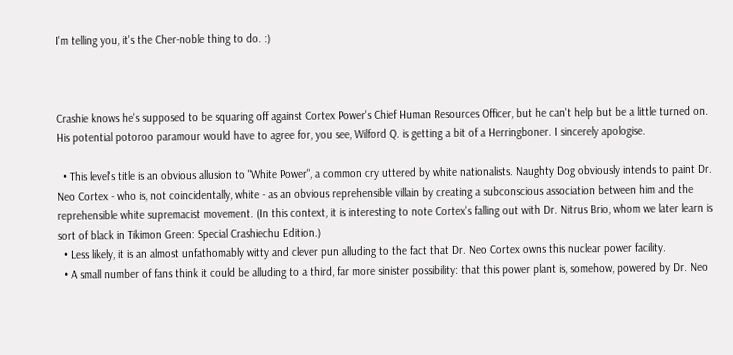I'm telling you, it's the Cher-noble thing to do. :)



Crashie knows he's supposed to be squaring off against Cortex Power's Chief Human Resources Officer, but he can't help but be a little turned on. His potential potoroo paramour would have to agree for, you see, Wilford Q. is getting a bit of a Herringboner. I sincerely apologise.

  • This level's title is an obvious allusion to "White Power", a common cry uttered by white nationalists. Naughty Dog obviously intends to paint Dr. Neo Cortex - who is, not coincidentally, white - as an obvious reprehensible villain by creating a subconscious association between him and the reprehensible white supremacist movement. (In this context, it is interesting to note Cortex's falling out with Dr. Nitrus Brio, whom we later learn is sort of black in Tikimon Green: Special Crashiechu Edition.)
  • Less likely, it is an almost unfathomably witty and clever pun alluding to the fact that Dr. Neo Cortex owns this nuclear power facility.
  • A small number of fans think it could be alluding to a third, far more sinister possibility: that this power plant is, somehow, powered by Dr. Neo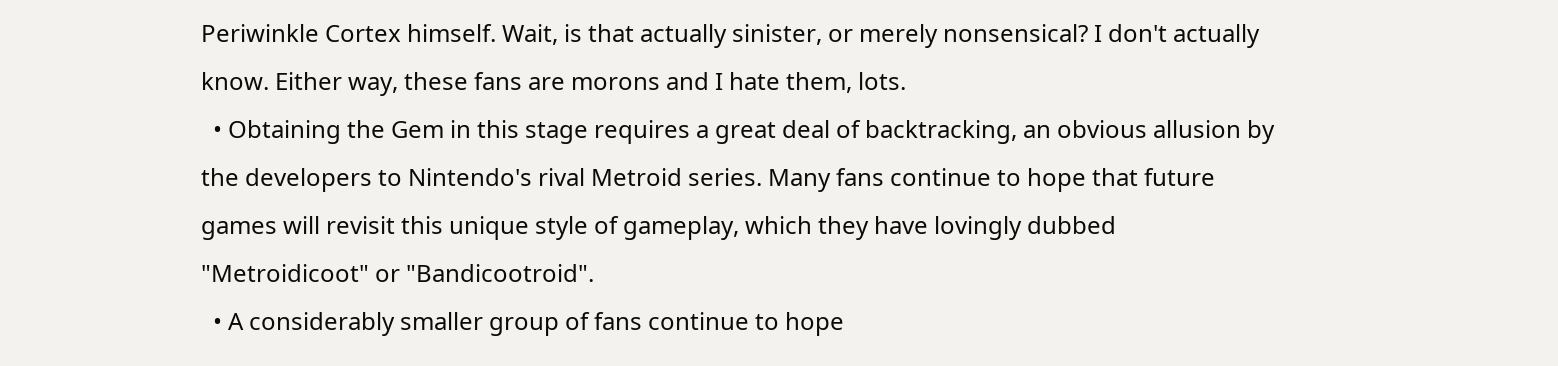Periwinkle Cortex himself. Wait, is that actually sinister, or merely nonsensical? I don't actually know. Either way, these fans are morons and I hate them, lots.
  • Obtaining the Gem in this stage requires a great deal of backtracking, an obvious allusion by the developers to Nintendo's rival Metroid series. Many fans continue to hope that future games will revisit this unique style of gameplay, which they have lovingly dubbed "Metroidicoot" or "Bandicootroid".
  • A considerably smaller group of fans continue to hope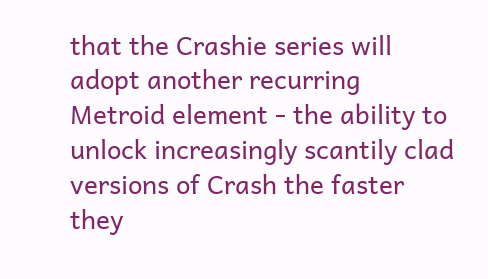that the Crashie series will adopt another recurring Metroid element - the ability to unlock increasingly scantily clad versions of Crash the faster they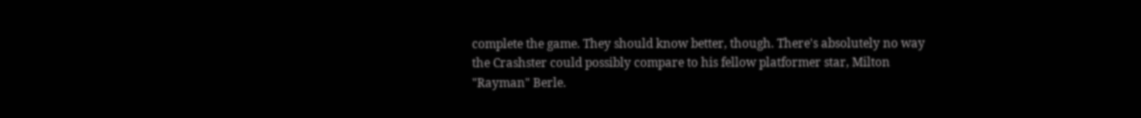complete the game. They should know better, though. There's absolutely no way the Crashster could possibly compare to his fellow platformer star, Milton "Rayman" Berle.